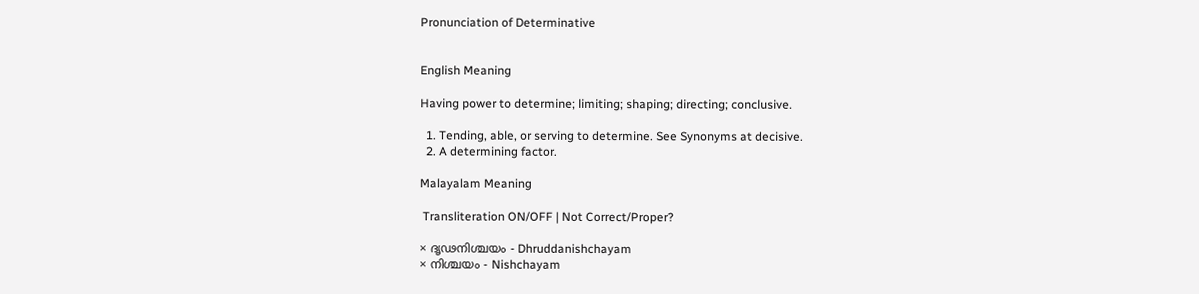Pronunciation of Determinative


English Meaning

Having power to determine; limiting; shaping; directing; conclusive.

  1. Tending, able, or serving to determine. See Synonyms at decisive.
  2. A determining factor.

Malayalam Meaning

 Transliteration ON/OFF | Not Correct/Proper?

× ദൃഢനിശ്ചയം - Dhruddanishchayam
× നിശ്ചയം - Nishchayam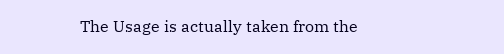The Usage is actually taken from the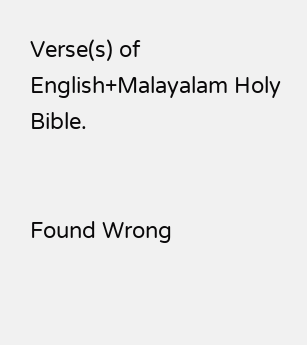Verse(s) of English+Malayalam Holy Bible.


Found Wrong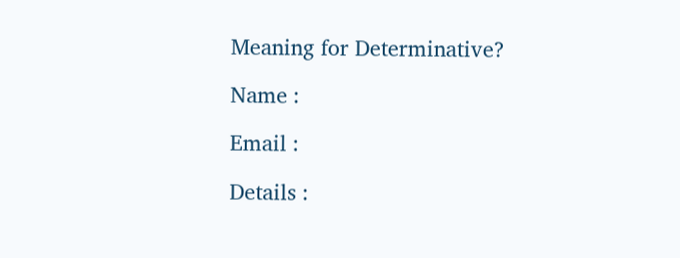Meaning for Determinative?

Name :

Email :

Details :